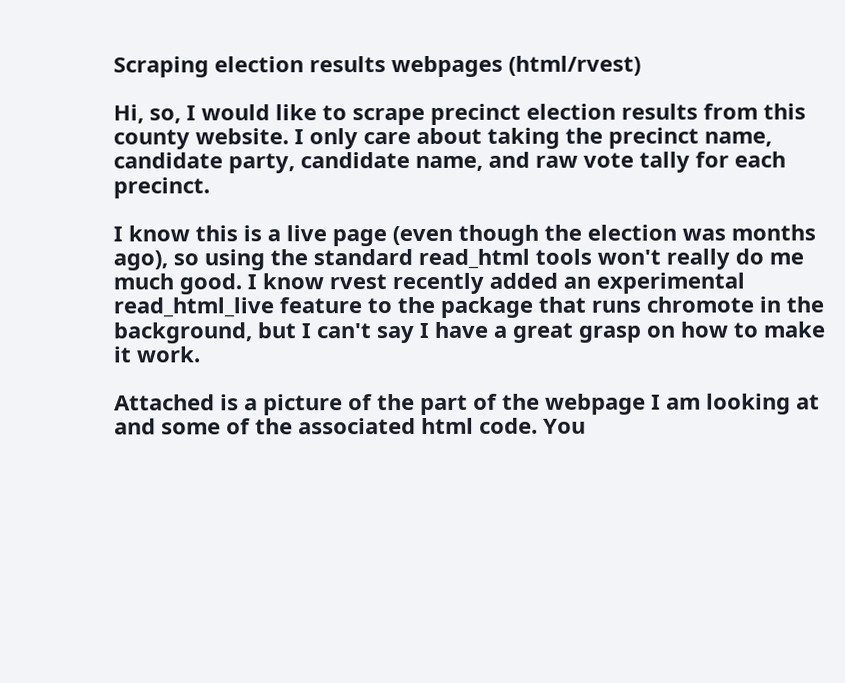Scraping election results webpages (html/rvest)

Hi, so, I would like to scrape precinct election results from this county website. I only care about taking the precinct name, candidate party, candidate name, and raw vote tally for each precinct.

I know this is a live page (even though the election was months ago), so using the standard read_html tools won't really do me much good. I know rvest recently added an experimental read_html_live feature to the package that runs chromote in the background, but I can't say I have a great grasp on how to make it work.

Attached is a picture of the part of the webpage I am looking at and some of the associated html code. You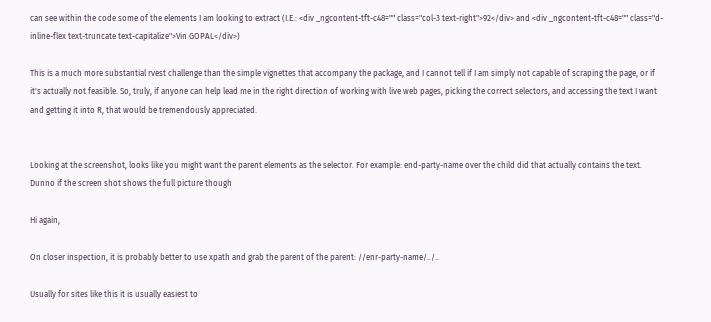can see within the code some of the elements I am looking to extract (I.E.: <div _ngcontent-tft-c48="" class="col-3 text-right">92</div> and <div _ngcontent-tft-c48="" class="d-inline-flex text-truncate text-capitalize">Vin GOPAL</div>)

This is a much more substantial rvest challenge than the simple vignettes that accompany the package, and I cannot tell if I am simply not capable of scraping the page, or if it's actually not feasible. So, truly, if anyone can help lead me in the right direction of working with live web pages, picking the correct selectors, and accessing the text I want and getting it into R, that would be tremendously appreciated.


Looking at the screenshot, looks like you might want the parent elements as the selector. For example: end-party-name over the child did that actually contains the text. Dunno if the screen shot shows the full picture though

Hi again,

On closer inspection, it is probably better to use xpath and grab the parent of the parent: //enr-party-name/../..

Usually for sites like this it is usually easiest to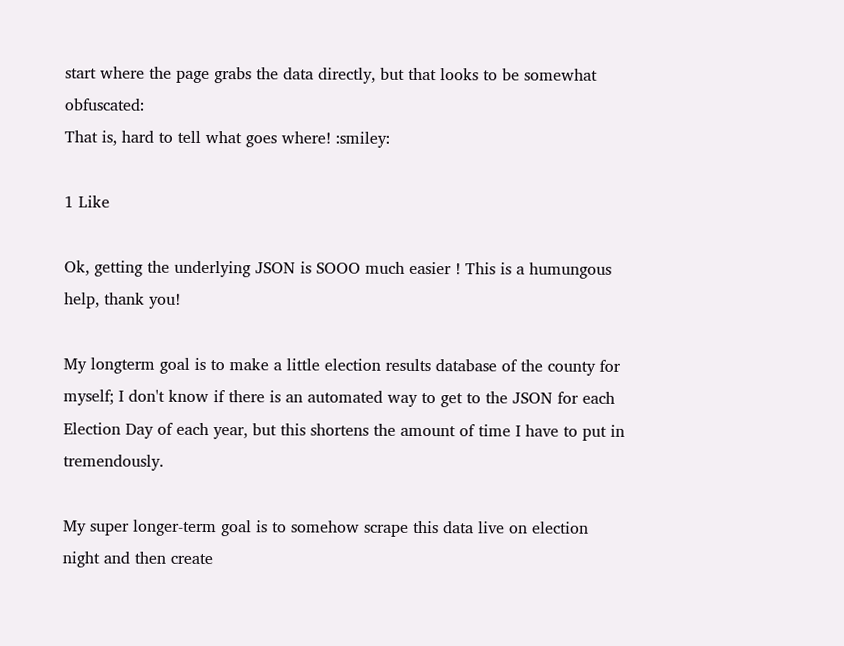start where the page grabs the data directly, but that looks to be somewhat obfuscated:
That is, hard to tell what goes where! :smiley:

1 Like

Ok, getting the underlying JSON is SOOO much easier ! This is a humungous help, thank you!

My longterm goal is to make a little election results database of the county for myself; I don't know if there is an automated way to get to the JSON for each Election Day of each year, but this shortens the amount of time I have to put in tremendously.

My super longer-term goal is to somehow scrape this data live on election night and then create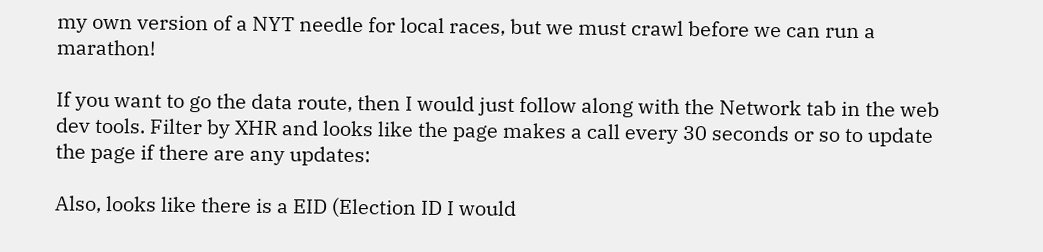my own version of a NYT needle for local races, but we must crawl before we can run a marathon!

If you want to go the data route, then I would just follow along with the Network tab in the web dev tools. Filter by XHR and looks like the page makes a call every 30 seconds or so to update the page if there are any updates:

Also, looks like there is a EID (Election ID I would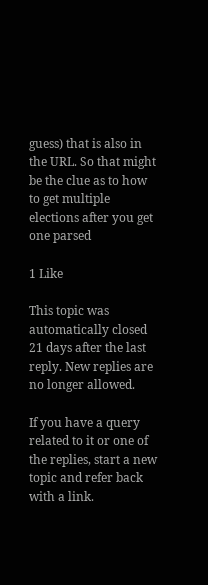guess) that is also in the URL. So that might be the clue as to how to get multiple elections after you get one parsed

1 Like

This topic was automatically closed 21 days after the last reply. New replies are no longer allowed.

If you have a query related to it or one of the replies, start a new topic and refer back with a link.